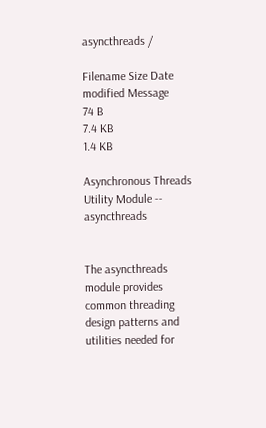asyncthreads /

Filename Size Date modified Message
74 B
7.4 KB
1.4 KB

Asynchronous Threads Utility Module -- asyncthreads


The asyncthreads module provides common threading design patterns and utilities needed for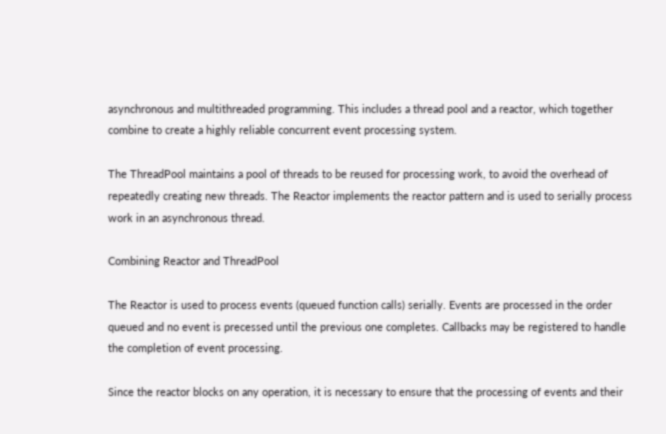asynchronous and multithreaded programming. This includes a thread pool and a reactor, which together combine to create a highly reliable concurrent event processing system.

The ThreadPool maintains a pool of threads to be reused for processing work, to avoid the overhead of repeatedly creating new threads. The Reactor implements the reactor pattern and is used to serially process work in an asynchronous thread.

Combining Reactor and ThreadPool

The Reactor is used to process events (queued function calls) serially. Events are processed in the order queued and no event is precessed until the previous one completes. Callbacks may be registered to handle the completion of event processing.

Since the reactor blocks on any operation, it is necessary to ensure that the processing of events and their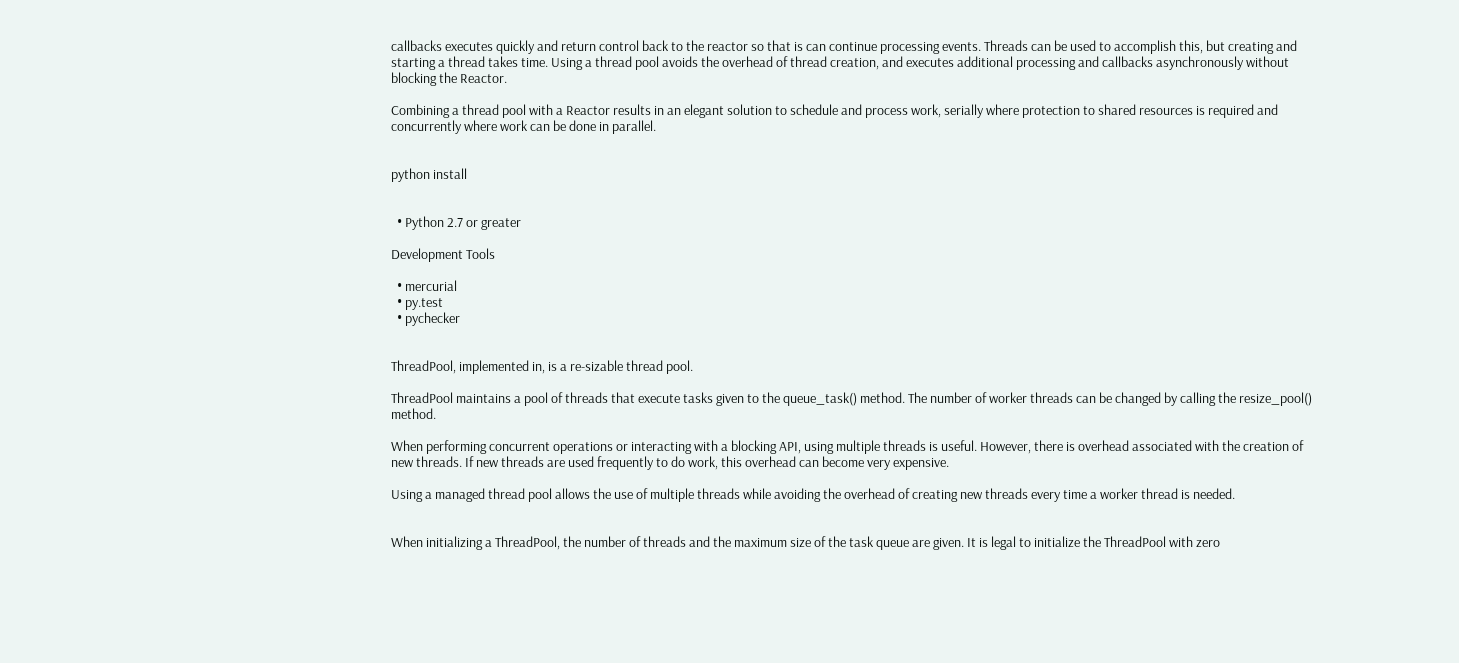callbacks executes quickly and return control back to the reactor so that is can continue processing events. Threads can be used to accomplish this, but creating and starting a thread takes time. Using a thread pool avoids the overhead of thread creation, and executes additional processing and callbacks asynchronously without blocking the Reactor.

Combining a thread pool with a Reactor results in an elegant solution to schedule and process work, serially where protection to shared resources is required and concurrently where work can be done in parallel.


python install


  • Python 2.7 or greater

Development Tools

  • mercurial
  • py.test
  • pychecker


ThreadPool, implemented in, is a re-sizable thread pool.

ThreadPool maintains a pool of threads that execute tasks given to the queue_task() method. The number of worker threads can be changed by calling the resize_pool() method.

When performing concurrent operations or interacting with a blocking API, using multiple threads is useful. However, there is overhead associated with the creation of new threads. If new threads are used frequently to do work, this overhead can become very expensive.

Using a managed thread pool allows the use of multiple threads while avoiding the overhead of creating new threads every time a worker thread is needed.


When initializing a ThreadPool, the number of threads and the maximum size of the task queue are given. It is legal to initialize the ThreadPool with zero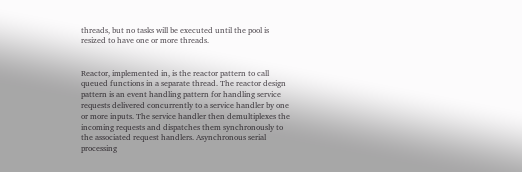threads, but no tasks will be executed until the pool is resized to have one or more threads.


Reactor, implemented in, is the reactor pattern to call queued functions in a separate thread. The reactor design pattern is an event handling pattern for handling service requests delivered concurrently to a service handler by one or more inputs. The service handler then demultiplexes the incoming requests and dispatches them synchronously to the associated request handlers. Asynchronous serial processing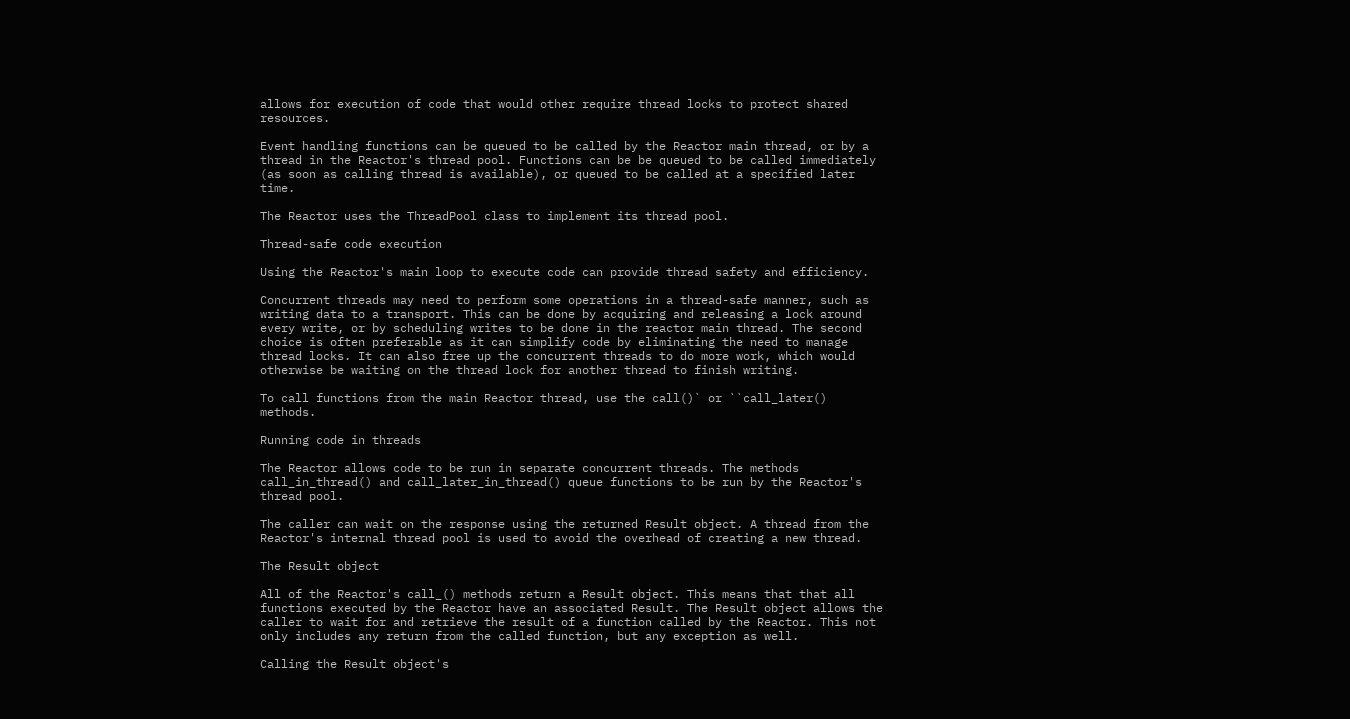allows for execution of code that would other require thread locks to protect shared resources.

Event handling functions can be queued to be called by the Reactor main thread, or by a thread in the Reactor's thread pool. Functions can be be queued to be called immediately (as soon as calling thread is available), or queued to be called at a specified later time.

The Reactor uses the ThreadPool class to implement its thread pool.

Thread-safe code execution

Using the Reactor's main loop to execute code can provide thread safety and efficiency.

Concurrent threads may need to perform some operations in a thread-safe manner, such as writing data to a transport. This can be done by acquiring and releasing a lock around every write, or by scheduling writes to be done in the reactor main thread. The second choice is often preferable as it can simplify code by eliminating the need to manage thread locks. It can also free up the concurrent threads to do more work, which would otherwise be waiting on the thread lock for another thread to finish writing.

To call functions from the main Reactor thread, use the call()` or ``call_later() methods.

Running code in threads

The Reactor allows code to be run in separate concurrent threads. The methods call_in_thread() and call_later_in_thread() queue functions to be run by the Reactor's thread pool.

The caller can wait on the response using the returned Result object. A thread from the Reactor's internal thread pool is used to avoid the overhead of creating a new thread.

The Result object

All of the Reactor's call_() methods return a Result object. This means that that all functions executed by the Reactor have an associated Result. The Result object allows the caller to wait for and retrieve the result of a function called by the Reactor. This not only includes any return from the called function, but any exception as well.

Calling the Result object's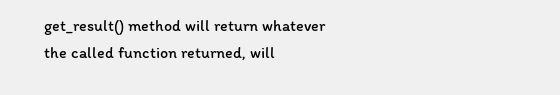get_result() method will return whatever the called function returned, will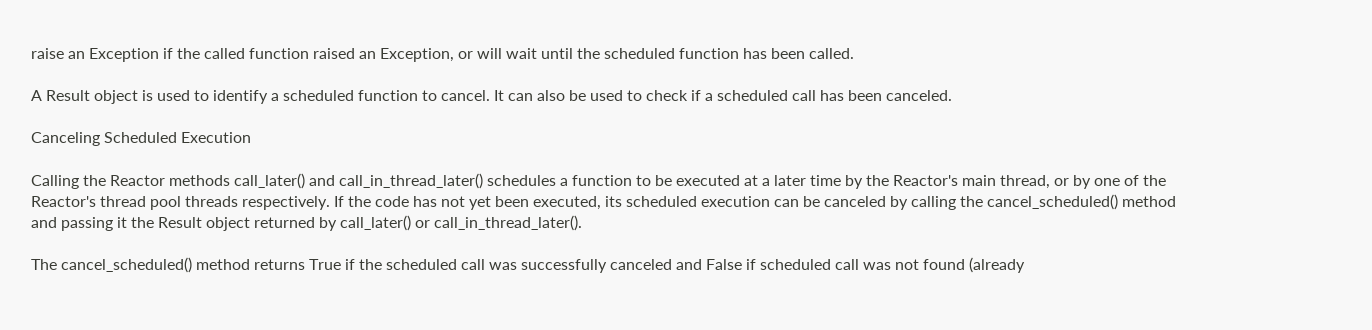raise an Exception if the called function raised an Exception, or will wait until the scheduled function has been called.

A Result object is used to identify a scheduled function to cancel. It can also be used to check if a scheduled call has been canceled.

Canceling Scheduled Execution

Calling the Reactor methods call_later() and call_in_thread_later() schedules a function to be executed at a later time by the Reactor's main thread, or by one of the Reactor's thread pool threads respectively. If the code has not yet been executed, its scheduled execution can be canceled by calling the cancel_scheduled() method and passing it the Result object returned by call_later() or call_in_thread_later().

The cancel_scheduled() method returns True if the scheduled call was successfully canceled and False if scheduled call was not found (already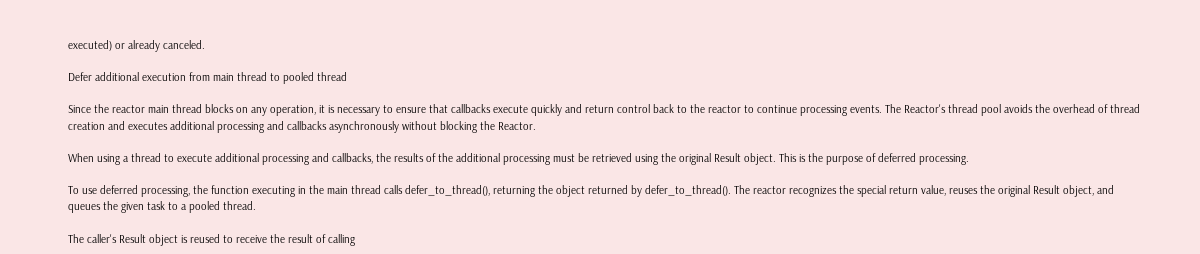executed) or already canceled.

Defer additional execution from main thread to pooled thread

Since the reactor main thread blocks on any operation, it is necessary to ensure that callbacks execute quickly and return control back to the reactor to continue processing events. The Reactor's thread pool avoids the overhead of thread creation and executes additional processing and callbacks asynchronously without blocking the Reactor.

When using a thread to execute additional processing and callbacks, the results of the additional processing must be retrieved using the original Result object. This is the purpose of deferred processing.

To use deferred processing, the function executing in the main thread calls defer_to_thread(), returning the object returned by defer_to_thread(). The reactor recognizes the special return value, reuses the original Result object, and queues the given task to a pooled thread.

The caller's Result object is reused to receive the result of calling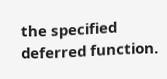the specified deferred function.